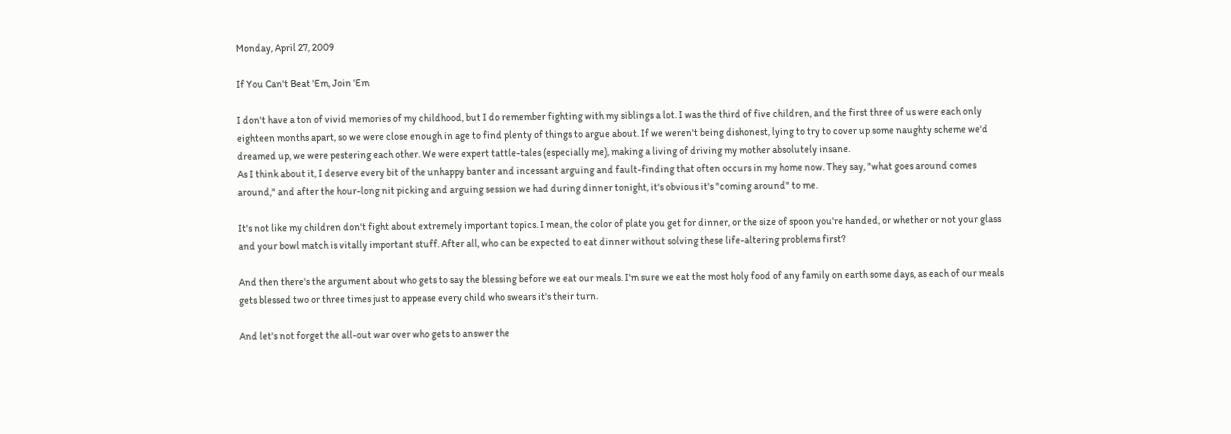Monday, April 27, 2009

If You Can't Beat 'Em, Join 'Em

I don't have a ton of vivid memories of my childhood, but I do remember fighting with my siblings a lot. I was the third of five children, and the first three of us were each only eighteen months apart, so we were close enough in age to find plenty of things to argue about. If we weren't being dishonest, lying to try to cover up some naughty scheme we'd dreamed up, we were pestering each other. We were expert tattle-tales (especially me), making a living of driving my mother absolutely insane.
As I think about it, I deserve every bit of the unhappy banter and incessant arguing and fault-finding that often occurs in my home now. They say, "what goes around comes around," and after the hour-long nit picking and arguing session we had during dinner tonight, it's obvious it's "coming around" to me.

It's not like my children don't fight about extremely important topics. I mean, the color of plate you get for dinner, or the size of spoon you're handed, or whether or not your glass and your bowl match is vitally important stuff. After all, who can be expected to eat dinner without solving these life-altering problems first?

And then there's the argument about who gets to say the blessing before we eat our meals. I'm sure we eat the most holy food of any family on earth some days, as each of our meals gets blessed two or three times just to appease every child who swears it's their turn.

And let's not forget the all-out war over who gets to answer the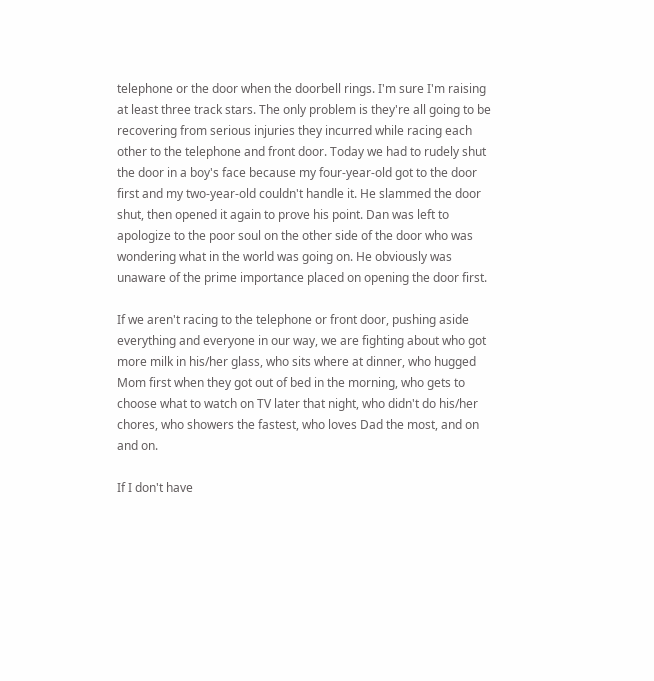telephone or the door when the doorbell rings. I'm sure I'm raising at least three track stars. The only problem is they're all going to be recovering from serious injuries they incurred while racing each other to the telephone and front door. Today we had to rudely shut the door in a boy's face because my four-year-old got to the door first and my two-year-old couldn't handle it. He slammed the door shut, then opened it again to prove his point. Dan was left to apologize to the poor soul on the other side of the door who was wondering what in the world was going on. He obviously was unaware of the prime importance placed on opening the door first.

If we aren't racing to the telephone or front door, pushing aside everything and everyone in our way, we are fighting about who got more milk in his/her glass, who sits where at dinner, who hugged Mom first when they got out of bed in the morning, who gets to choose what to watch on TV later that night, who didn't do his/her chores, who showers the fastest, who loves Dad the most, and on and on.

If I don't have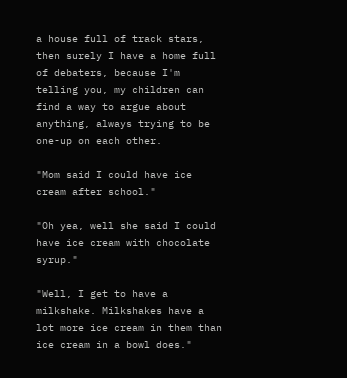a house full of track stars, then surely I have a home full of debaters, because I'm telling you, my children can find a way to argue about anything, always trying to be one-up on each other.

"Mom said I could have ice cream after school."

"Oh yea, well she said I could have ice cream with chocolate syrup."

"Well, I get to have a milkshake. Milkshakes have a lot more ice cream in them than ice cream in a bowl does."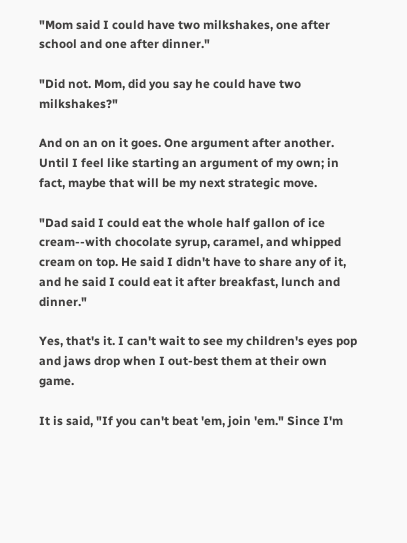"Mom said I could have two milkshakes, one after school and one after dinner."

"Did not. Mom, did you say he could have two milkshakes?"

And on an on it goes. One argument after another. Until I feel like starting an argument of my own; in fact, maybe that will be my next strategic move.

"Dad said I could eat the whole half gallon of ice cream--with chocolate syrup, caramel, and whipped cream on top. He said I didn't have to share any of it, and he said I could eat it after breakfast, lunch and dinner."

Yes, that's it. I can't wait to see my children's eyes pop and jaws drop when I out-best them at their own game.

It is said, "If you can't beat 'em, join 'em." Since I'm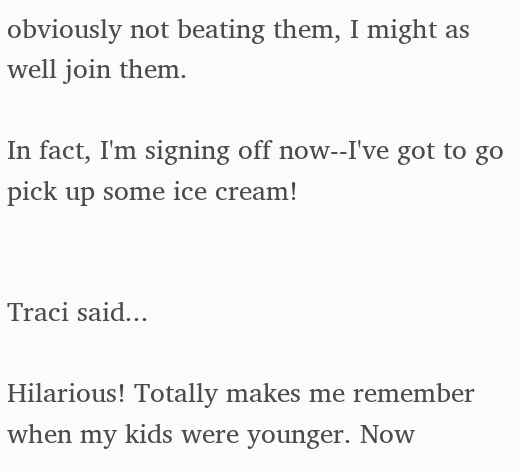obviously not beating them, I might as well join them.

In fact, I'm signing off now--I've got to go pick up some ice cream!


Traci said...

Hilarious! Totally makes me remember when my kids were younger. Now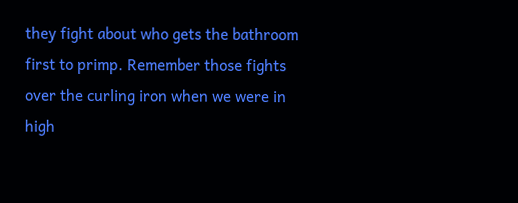they fight about who gets the bathroom first to primp. Remember those fights over the curling iron when we were in high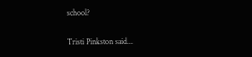school?

Tristi Pinkston said...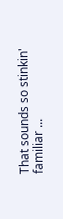That sounds so stinkin' familiar ...